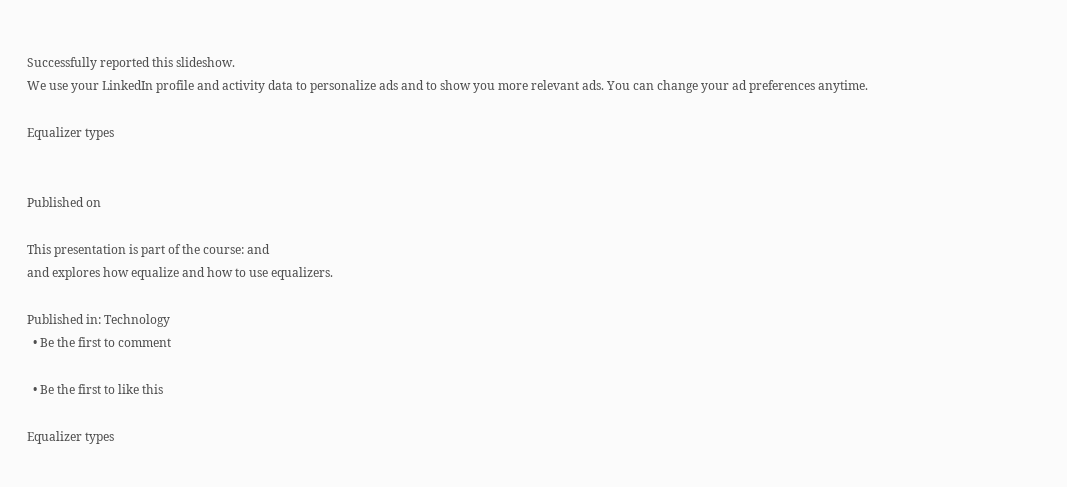Successfully reported this slideshow.
We use your LinkedIn profile and activity data to personalize ads and to show you more relevant ads. You can change your ad preferences anytime.

Equalizer types


Published on

This presentation is part of the course: and
and explores how equalize and how to use equalizers.

Published in: Technology
  • Be the first to comment

  • Be the first to like this

Equalizer types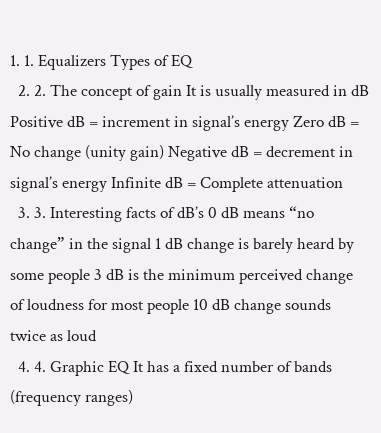1. 1. Equalizers Types of EQ
  2. 2. The concept of gain It is usually measured in dB Positive dB = increment in signal’s energy Zero dB = No change (unity gain) Negative dB = decrement in signal’s energy Infinite dB = Complete attenuation
  3. 3. Interesting facts of dB’s 0 dB means “no change” in the signal 1 dB change is barely heard by some people 3 dB is the minimum perceived change of loudness for most people 10 dB change sounds twice as loud
  4. 4. Graphic EQ It has a fixed number of bands (frequency ranges)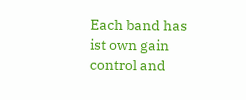Each band has ist own gain control and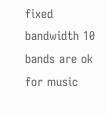fixed bandwidth 10 bands are ok for music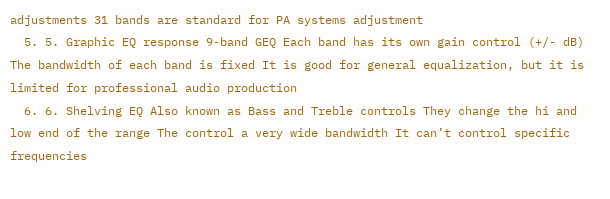adjustments 31 bands are standard for PA systems adjustment
  5. 5. Graphic EQ response 9-band GEQ Each band has its own gain control (+/- dB) The bandwidth of each band is fixed It is good for general equalization, but it is limited for professional audio production
  6. 6. Shelving EQ Also known as Bass and Treble controls They change the hi and low end of the range The control a very wide bandwidth It can’t control specific frequencies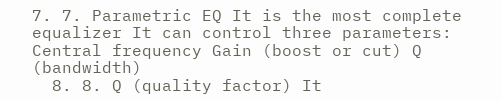7. 7. Parametric EQ It is the most complete equalizer It can control three parameters: Central frequency Gain (boost or cut) Q (bandwidth)
  8. 8. Q (quality factor) It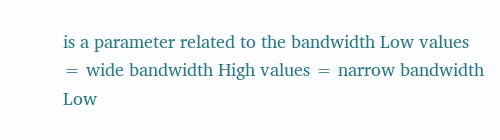is a parameter related to the bandwidth Low values = wide bandwidth High values = narrow bandwidth Low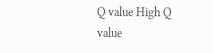Q value High Q value